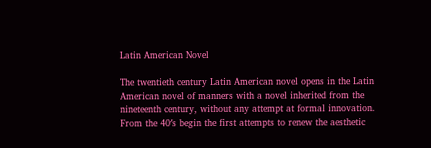Latin American Novel

The twentieth century Latin American novel opens in the Latin American novel of manners with a novel inherited from the nineteenth century, without any attempt at formal innovation.
From the 40′s begin the first attempts to renew the aesthetic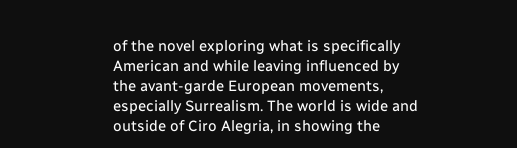of the novel exploring what is specifically American and while leaving influenced by the avant-garde European movements, especially Surrealism. The world is wide and outside of Ciro Alegria, in showing the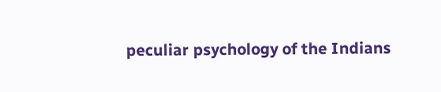peculiar psychology of the Indians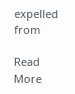expelled from

Read More